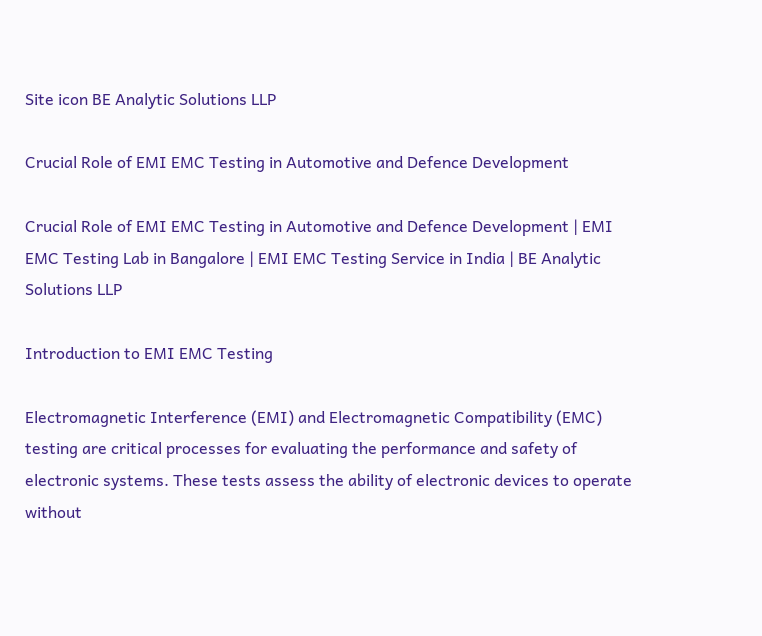Site icon BE Analytic Solutions LLP

Crucial Role of EMI EMC Testing in Automotive and Defence Development

Crucial Role of EMI EMC Testing in Automotive and Defence Development | EMI EMC Testing Lab in Bangalore | EMI EMC Testing Service in India | BE Analytic Solutions LLP

Introduction to EMI EMC Testing

Electromagnetic Interference (EMI) and Electromagnetic Compatibility (EMC) testing are critical processes for evaluating the performance and safety of electronic systems. These tests assess the ability of electronic devices to operate without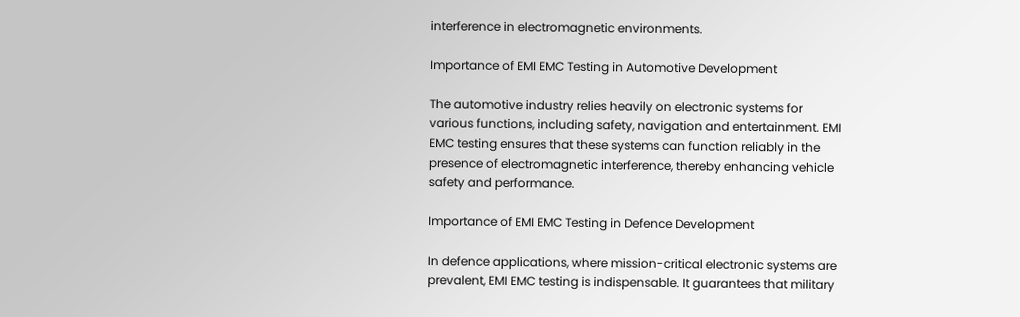interference in electromagnetic environments.

Importance of EMI EMC Testing in Automotive Development

The automotive industry relies heavily on electronic systems for various functions, including safety, navigation and entertainment. EMI EMC testing ensures that these systems can function reliably in the presence of electromagnetic interference, thereby enhancing vehicle safety and performance.

Importance of EMI EMC Testing in Defence Development

In defence applications, where mission-critical electronic systems are prevalent, EMI EMC testing is indispensable. It guarantees that military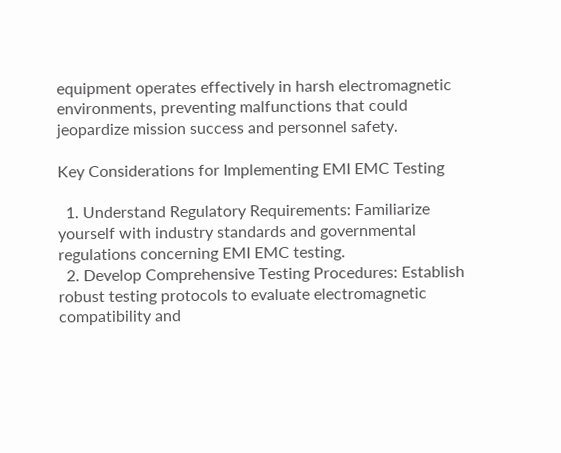equipment operates effectively in harsh electromagnetic environments, preventing malfunctions that could jeopardize mission success and personnel safety.

Key Considerations for Implementing EMI EMC Testing

  1. Understand Regulatory Requirements: Familiarize yourself with industry standards and governmental regulations concerning EMI EMC testing.
  2. Develop Comprehensive Testing Procedures: Establish robust testing protocols to evaluate electromagnetic compatibility and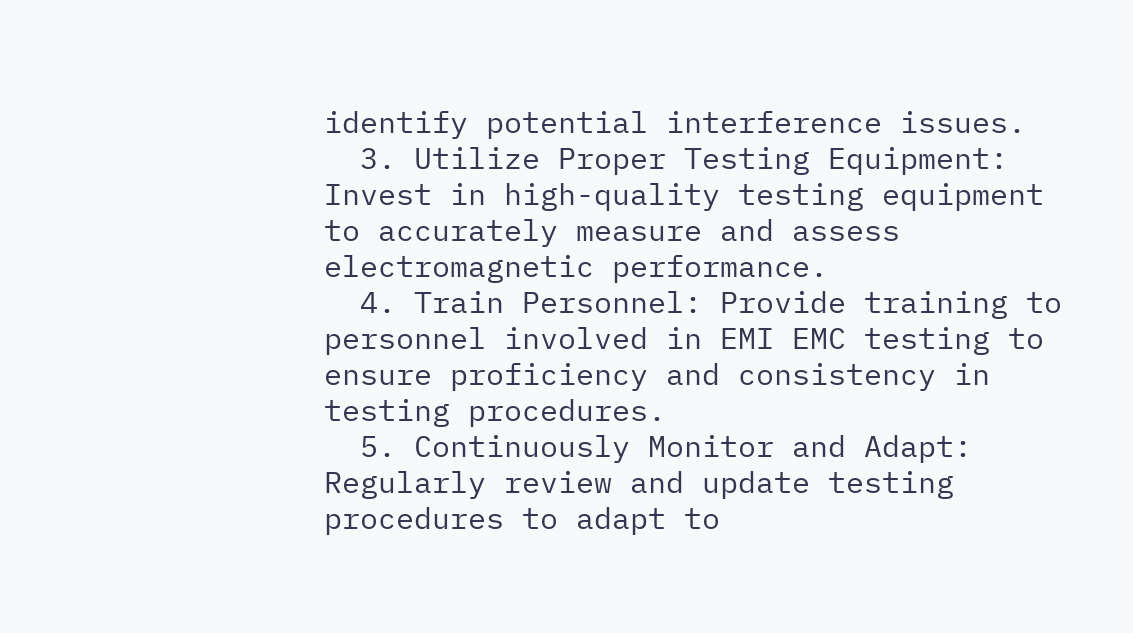identify potential interference issues.
  3. Utilize Proper Testing Equipment: Invest in high-quality testing equipment to accurately measure and assess electromagnetic performance.
  4. Train Personnel: Provide training to personnel involved in EMI EMC testing to ensure proficiency and consistency in testing procedures.
  5. Continuously Monitor and Adapt: Regularly review and update testing procedures to adapt to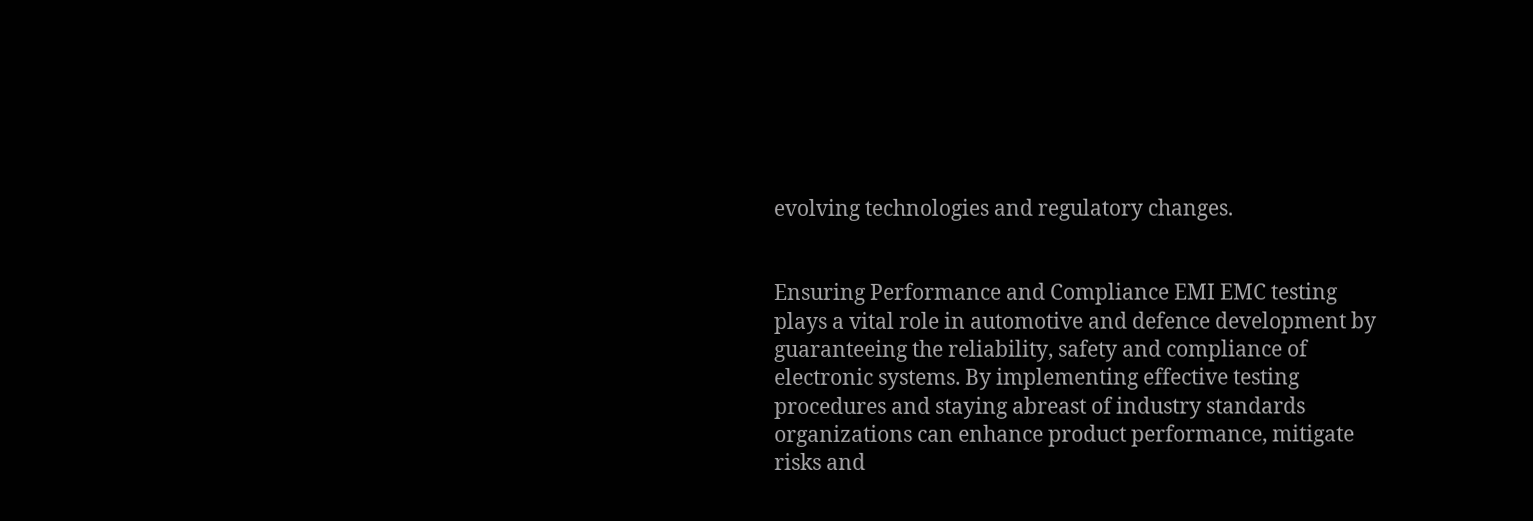evolving technologies and regulatory changes.


Ensuring Performance and Compliance EMI EMC testing plays a vital role in automotive and defence development by guaranteeing the reliability, safety and compliance of electronic systems. By implementing effective testing procedures and staying abreast of industry standards organizations can enhance product performance, mitigate risks and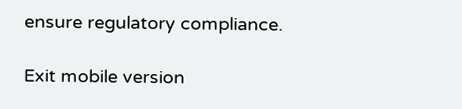ensure regulatory compliance.

Exit mobile version